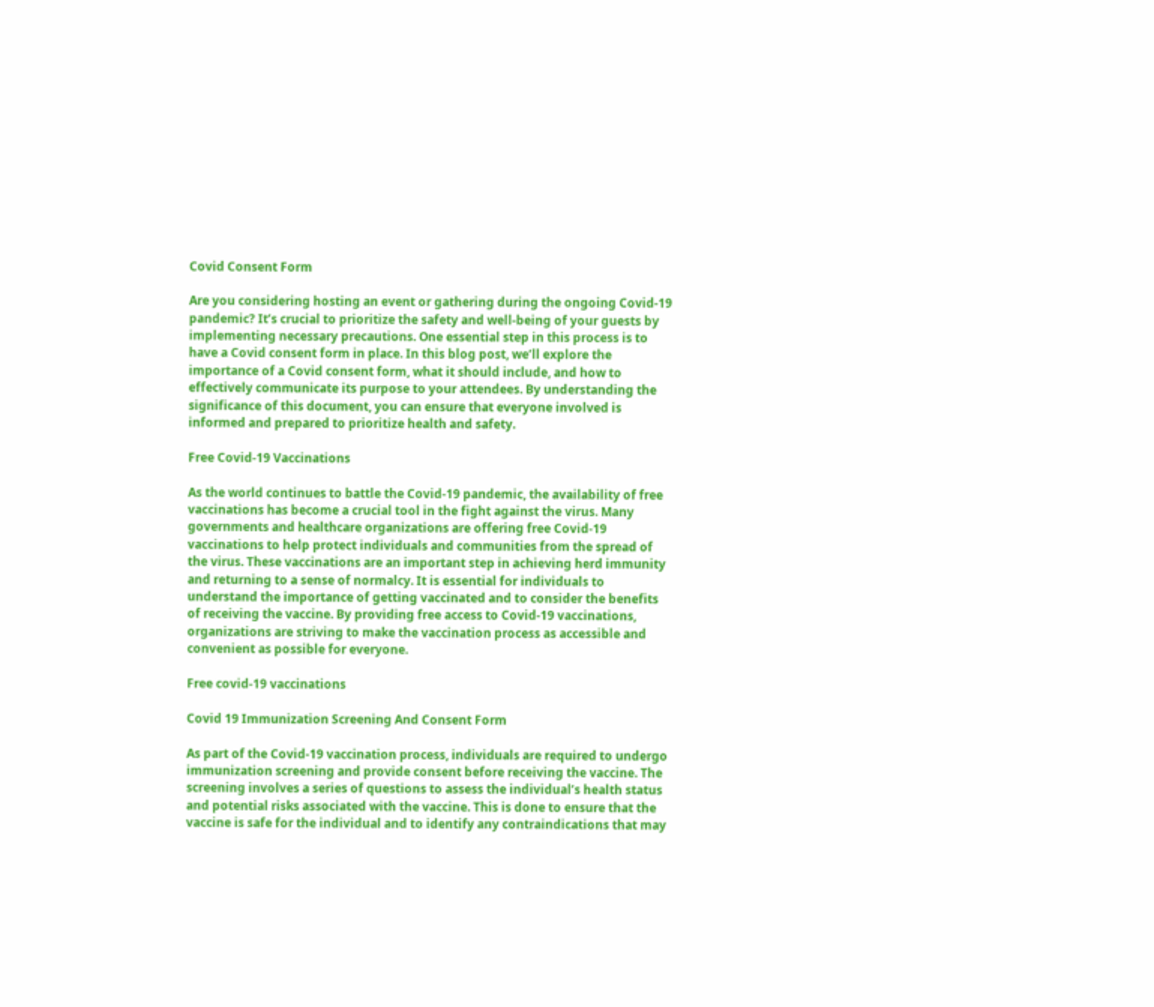Covid Consent Form

Are you considering hosting an event or gathering during the ongoing Covid-19 pandemic? It’s crucial to prioritize the safety and well-being of your guests by implementing necessary precautions. One essential step in this process is to have a Covid consent form in place. In this blog post, we’ll explore the importance of a Covid consent form, what it should include, and how to effectively communicate its purpose to your attendees. By understanding the significance of this document, you can ensure that everyone involved is informed and prepared to prioritize health and safety.

Free Covid-19 Vaccinations

As the world continues to battle the Covid-19 pandemic, the availability of free vaccinations has become a crucial tool in the fight against the virus. Many governments and healthcare organizations are offering free Covid-19 vaccinations to help protect individuals and communities from the spread of the virus. These vaccinations are an important step in achieving herd immunity and returning to a sense of normalcy. It is essential for individuals to understand the importance of getting vaccinated and to consider the benefits of receiving the vaccine. By providing free access to Covid-19 vaccinations, organizations are striving to make the vaccination process as accessible and convenient as possible for everyone.

Free covid-19 vaccinations

Covid 19 Immunization Screening And Consent Form

As part of the Covid-19 vaccination process, individuals are required to undergo immunization screening and provide consent before receiving the vaccine. The screening involves a series of questions to assess the individual’s health status and potential risks associated with the vaccine. This is done to ensure that the vaccine is safe for the individual and to identify any contraindications that may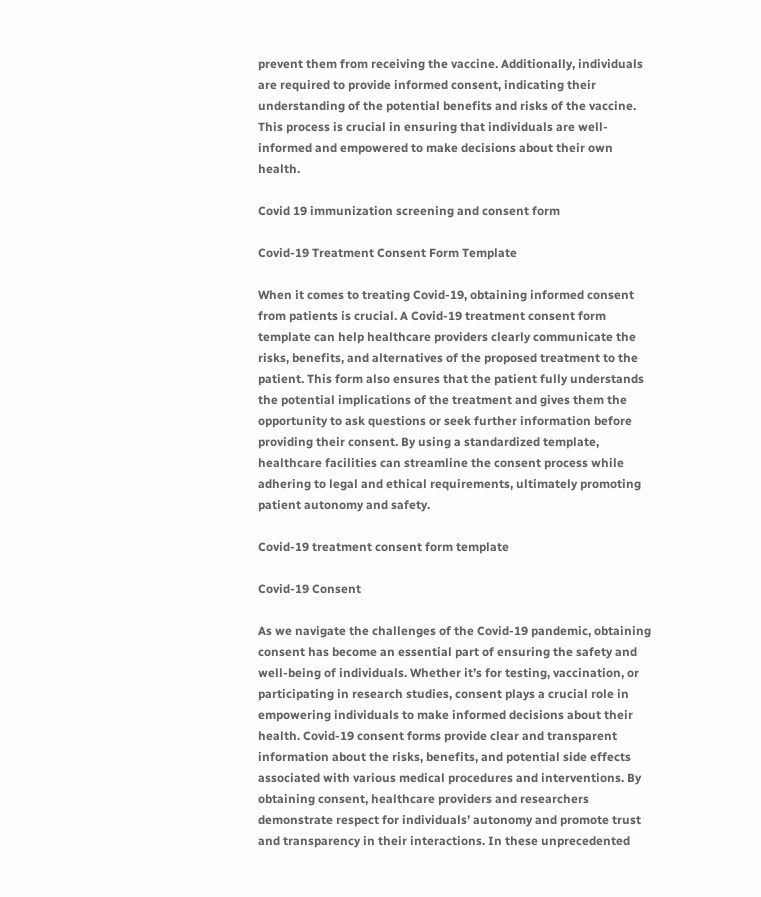prevent them from receiving the vaccine. Additionally, individuals are required to provide informed consent, indicating their understanding of the potential benefits and risks of the vaccine. This process is crucial in ensuring that individuals are well-informed and empowered to make decisions about their own health.

Covid 19 immunization screening and consent form

Covid-19 Treatment Consent Form Template

When it comes to treating Covid-19, obtaining informed consent from patients is crucial. A Covid-19 treatment consent form template can help healthcare providers clearly communicate the risks, benefits, and alternatives of the proposed treatment to the patient. This form also ensures that the patient fully understands the potential implications of the treatment and gives them the opportunity to ask questions or seek further information before providing their consent. By using a standardized template, healthcare facilities can streamline the consent process while adhering to legal and ethical requirements, ultimately promoting patient autonomy and safety.

Covid-19 treatment consent form template

Covid-19 Consent

As we navigate the challenges of the Covid-19 pandemic, obtaining consent has become an essential part of ensuring the safety and well-being of individuals. Whether it’s for testing, vaccination, or participating in research studies, consent plays a crucial role in empowering individuals to make informed decisions about their health. Covid-19 consent forms provide clear and transparent information about the risks, benefits, and potential side effects associated with various medical procedures and interventions. By obtaining consent, healthcare providers and researchers demonstrate respect for individuals’ autonomy and promote trust and transparency in their interactions. In these unprecedented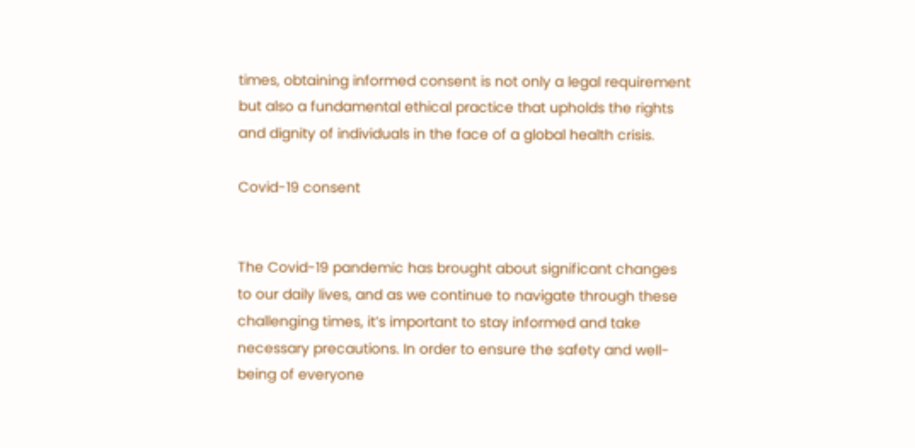times, obtaining informed consent is not only a legal requirement but also a fundamental ethical practice that upholds the rights and dignity of individuals in the face of a global health crisis.

Covid-19 consent


The Covid-19 pandemic has brought about significant changes to our daily lives, and as we continue to navigate through these challenging times, it’s important to stay informed and take necessary precautions. In order to ensure the safety and well-being of everyone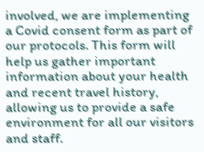involved, we are implementing a Covid consent form as part of our protocols. This form will help us gather important information about your health and recent travel history, allowing us to provide a safe environment for all our visitors and staff.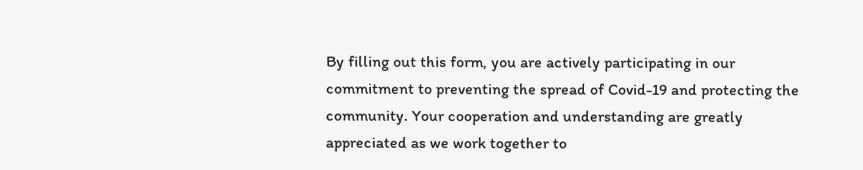By filling out this form, you are actively participating in our commitment to preventing the spread of Covid-19 and protecting the community. Your cooperation and understanding are greatly appreciated as we work together to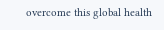overcome this global health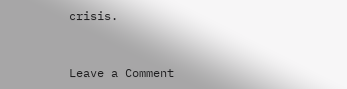crisis.


Leave a Comment